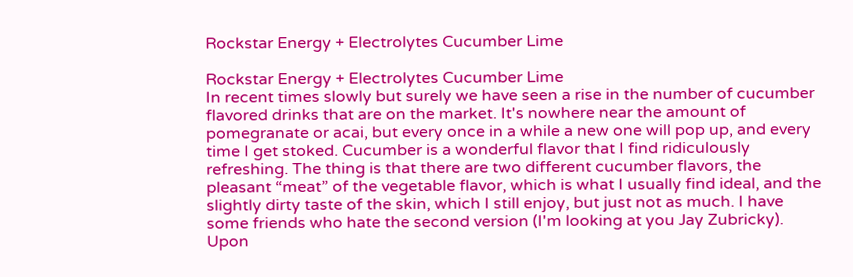Rockstar Energy + Electrolytes Cucumber Lime

Rockstar Energy + Electrolytes Cucumber Lime
In recent times slowly but surely we have seen a rise in the number of cucumber flavored drinks that are on the market. It's nowhere near the amount of pomegranate or acai, but every once in a while a new one will pop up, and every time I get stoked. Cucumber is a wonderful flavor that I find ridiculously refreshing. The thing is that there are two different cucumber flavors, the pleasant “meat” of the vegetable flavor, which is what I usually find ideal, and the slightly dirty taste of the skin, which I still enjoy, but just not as much. I have some friends who hate the second version (I'm looking at you Jay Zubricky). Upon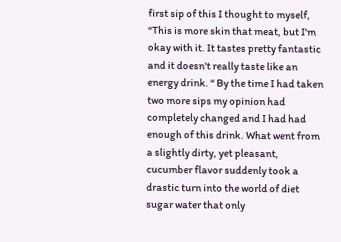first sip of this I thought to myself, “This is more skin that meat, but I'm okay with it. It tastes pretty fantastic and it doesn't really taste like an energy drink. “ By the time I had taken two more sips my opinion had completely changed and I had had enough of this drink. What went from a slightly dirty, yet pleasant, cucumber flavor suddenly took a drastic turn into the world of diet sugar water that only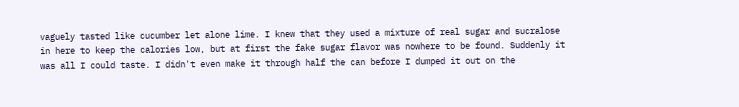vaguely tasted like cucumber let alone lime. I knew that they used a mixture of real sugar and sucralose in here to keep the calories low, but at first the fake sugar flavor was nowhere to be found. Suddenly it was all I could taste. I didn't even make it through half the can before I dumped it out on the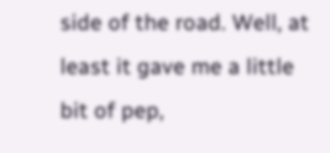side of the road. Well, at least it gave me a little bit of pep,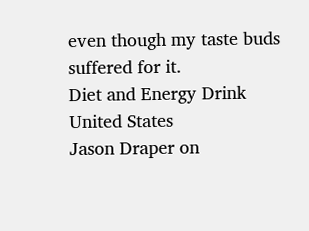even though my taste buds suffered for it.
Diet and Energy Drink
United States
Jason Draper on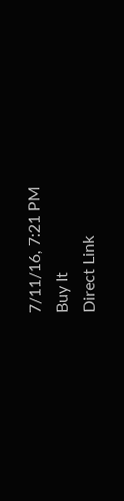7/11/16, 7:21 PM
Buy It
Direct Link